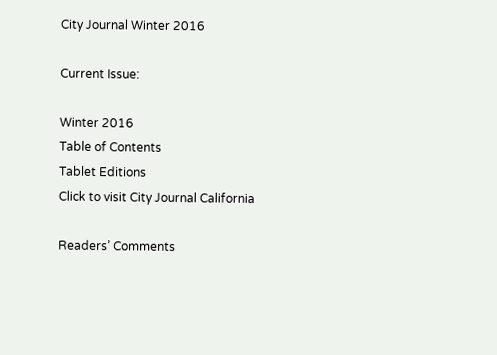City Journal Winter 2016

Current Issue:

Winter 2016
Table of Contents
Tablet Editions
Click to visit City Journal California

Readers’ Comments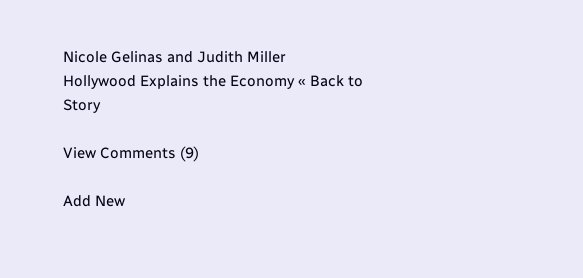Nicole Gelinas and Judith Miller
Hollywood Explains the Economy « Back to Story

View Comments (9)

Add New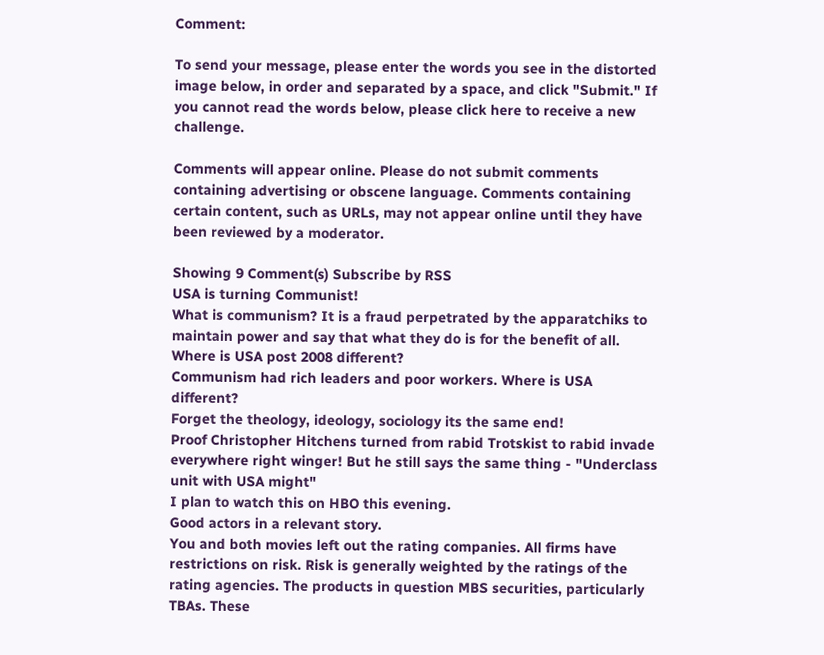Comment:

To send your message, please enter the words you see in the distorted image below, in order and separated by a space, and click "Submit." If you cannot read the words below, please click here to receive a new challenge.

Comments will appear online. Please do not submit comments containing advertising or obscene language. Comments containing certain content, such as URLs, may not appear online until they have been reviewed by a moderator.

Showing 9 Comment(s) Subscribe by RSS
USA is turning Communist!
What is communism? It is a fraud perpetrated by the apparatchiks to maintain power and say that what they do is for the benefit of all.
Where is USA post 2008 different?
Communism had rich leaders and poor workers. Where is USA different?
Forget the theology, ideology, sociology its the same end!
Proof Christopher Hitchens turned from rabid Trotskist to rabid invade everywhere right winger! But he still says the same thing - "Underclass unit with USA might"
I plan to watch this on HBO this evening.
Good actors in a relevant story.
You and both movies left out the rating companies. All firms have restrictions on risk. Risk is generally weighted by the ratings of the rating agencies. The products in question MBS securities, particularly TBAs. These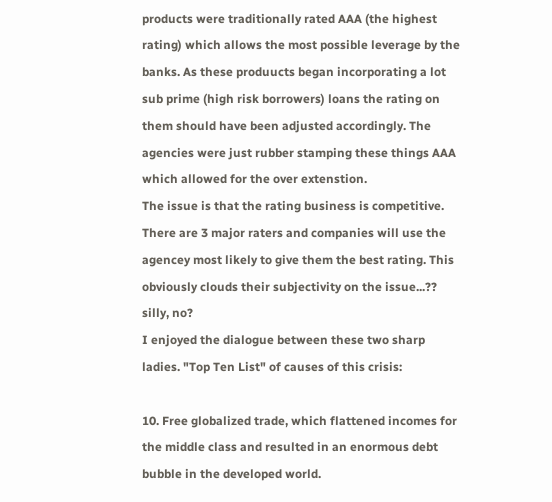products were traditionally rated AAA (the highest rating) which allows the most possible leverage by the banks. As these produucts began incorporating a lot sub prime (high risk borrowers) loans the rating on them should have been adjusted accordingly. The agencies were just rubber stamping these things AAA which allowed for the over extenstion.
The issue is that the rating business is competitive. There are 3 major raters and companies will use the agencey most likely to give them the best rating. This obviously clouds their subjectivity on the issue...?? silly, no?
I enjoyed the dialogue between these two sharp ladies. "Top Ten List" of causes of this crisis:

10. Free globalized trade, which flattened incomes for the middle class and resulted in an enormous debt bubble in the developed world.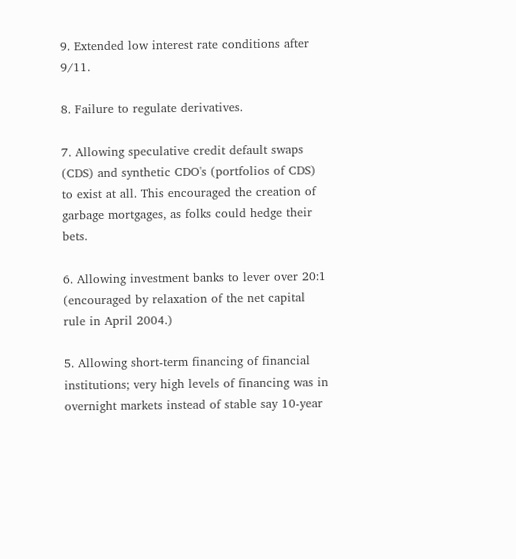9. Extended low interest rate conditions after 9/11.

8. Failure to regulate derivatives.

7. Allowing speculative credit default swaps (CDS) and synthetic CDO's (portfolios of CDS) to exist at all. This encouraged the creation of garbage mortgages, as folks could hedge their bets.

6. Allowing investment banks to lever over 20:1 (encouraged by relaxation of the net capital rule in April 2004.)

5. Allowing short-term financing of financial institutions; very high levels of financing was in overnight markets instead of stable say 10-year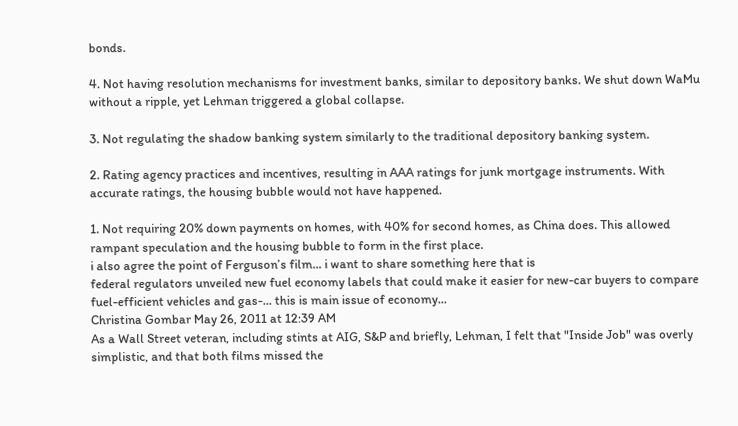bonds.

4. Not having resolution mechanisms for investment banks, similar to depository banks. We shut down WaMu without a ripple, yet Lehman triggered a global collapse.

3. Not regulating the shadow banking system similarly to the traditional depository banking system.

2. Rating agency practices and incentives, resulting in AAA ratings for junk mortgage instruments. With accurate ratings, the housing bubble would not have happened.

1. Not requiring 20% down payments on homes, with 40% for second homes, as China does. This allowed rampant speculation and the housing bubble to form in the first place.
i also agree the point of Ferguson’s film... i want to share something here that is
federal regulators unveiled new fuel economy labels that could make it easier for new-car buyers to compare fuel-efficient vehicles and gas-... this is main issue of economy...
Christina Gombar May 26, 2011 at 12:39 AM
As a Wall Street veteran, including stints at AIG, S&P and briefly, Lehman, I felt that "Inside Job" was overly simplistic, and that both films missed the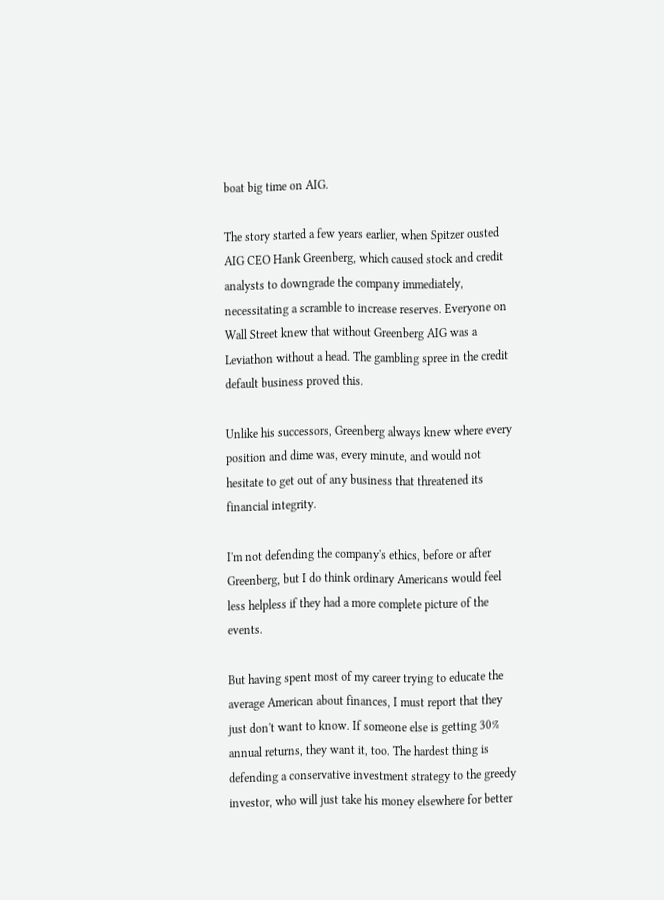boat big time on AIG.

The story started a few years earlier, when Spitzer ousted AIG CEO Hank Greenberg, which caused stock and credit analysts to downgrade the company immediately, necessitating a scramble to increase reserves. Everyone on Wall Street knew that without Greenberg AIG was a Leviathon without a head. The gambling spree in the credit default business proved this.

Unlike his successors, Greenberg always knew where every position and dime was, every minute, and would not hesitate to get out of any business that threatened its financial integrity.

I'm not defending the company's ethics, before or after Greenberg, but I do think ordinary Americans would feel less helpless if they had a more complete picture of the events.

But having spent most of my career trying to educate the average American about finances, I must report that they just don't want to know. If someone else is getting 30% annual returns, they want it, too. The hardest thing is defending a conservative investment strategy to the greedy investor, who will just take his money elsewhere for better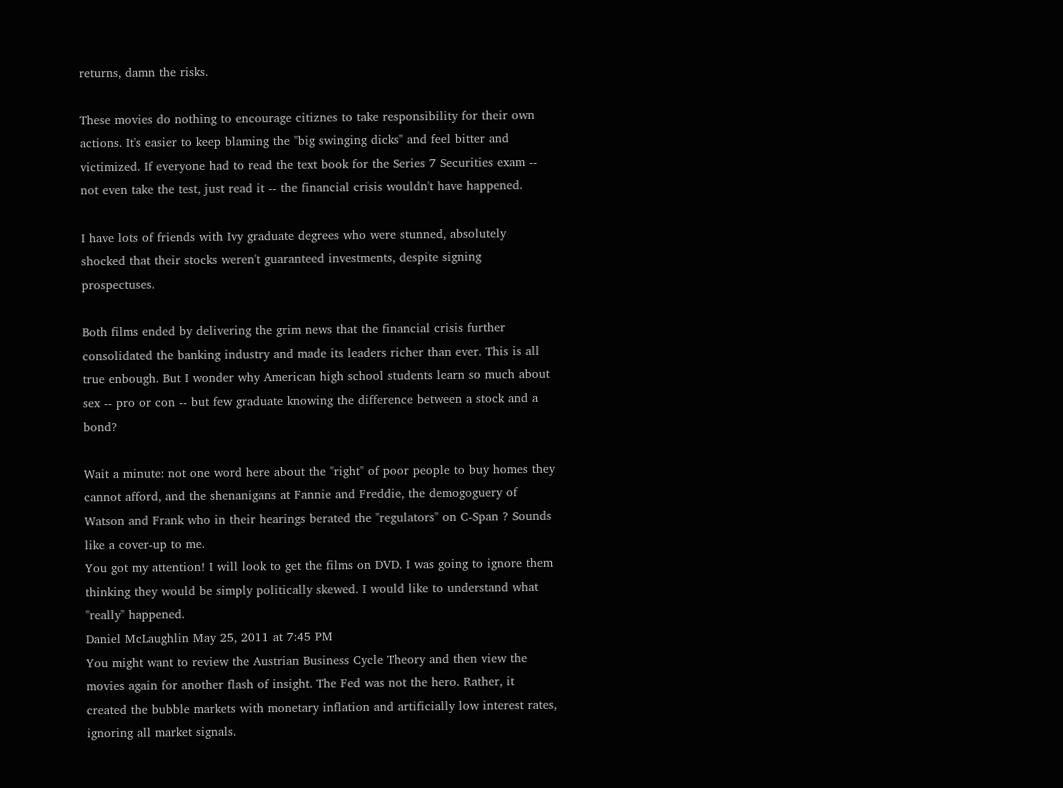returns, damn the risks.

These movies do nothing to encourage citiznes to take responsibility for their own actions. It's easier to keep blaming the "big swinging dicks" and feel bitter and victimized. If everyone had to read the text book for the Series 7 Securities exam -- not even take the test, just read it -- the financial crisis wouldn't have happened.

I have lots of friends with Ivy graduate degrees who were stunned, absolutely shocked that their stocks weren't guaranteed investments, despite signing prospectuses.

Both films ended by delivering the grim news that the financial crisis further consolidated the banking industry and made its leaders richer than ever. This is all true enbough. But I wonder why American high school students learn so much about sex -- pro or con -- but few graduate knowing the difference between a stock and a bond?

Wait a minute: not one word here about the "right" of poor people to buy homes they cannot afford, and the shenanigans at Fannie and Freddie, the demogoguery of Watson and Frank who in their hearings berated the "regulators" on C-Span ? Sounds like a cover-up to me.
You got my attention! I will look to get the films on DVD. I was going to ignore them thinking they would be simply politically skewed. I would like to understand what "really" happened.
Daniel McLaughlin May 25, 2011 at 7:45 PM
You might want to review the Austrian Business Cycle Theory and then view the movies again for another flash of insight. The Fed was not the hero. Rather, it created the bubble markets with monetary inflation and artificially low interest rates, ignoring all market signals.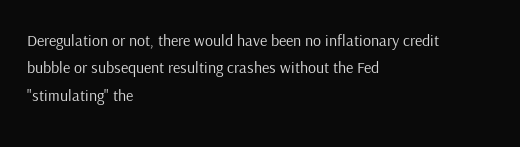Deregulation or not, there would have been no inflationary credit bubble or subsequent resulting crashes without the Fed "stimulating" the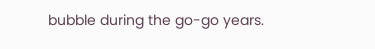bubble during the go-go years.